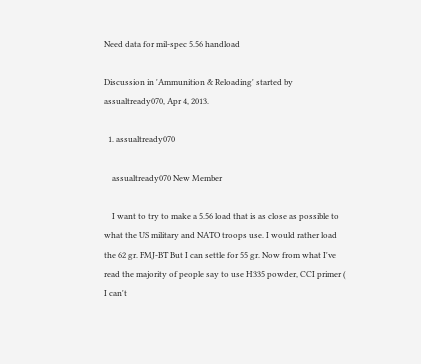Need data for mil-spec 5.56 handload

Discussion in 'Ammunition & Reloading' started by assualtready070, Apr 4, 2013.

  1. assualtready070

    assualtready070 New Member

    I want to try to make a 5.56 load that is as close as possible to what the US military and NATO troops use. I would rather load the 62 gr. FMJ-BT But I can settle for 55 gr. Now from what I've read the majority of people say to use H335 powder, CCI primer ( I can't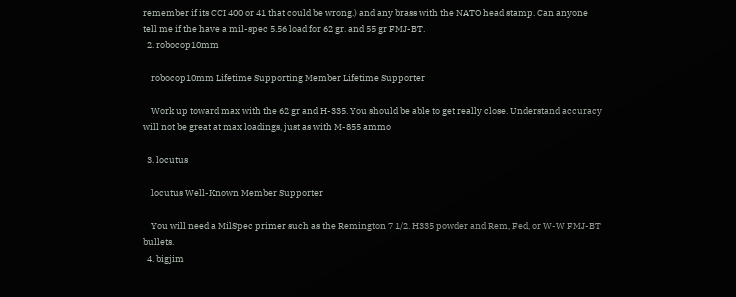remember if its CCI 400 or 41 that could be wrong.) and any brass with the NATO head stamp. Can anyone tell me if the have a mil-spec 5.56 load for 62 gr. and 55 gr FMJ-BT.
  2. robocop10mm

    robocop10mm Lifetime Supporting Member Lifetime Supporter

    Work up toward max with the 62 gr and H-335. You should be able to get really close. Understand accuracy will not be great at max loadings, just as with M-855 ammo

  3. locutus

    locutus Well-Known Member Supporter

    You will need a MilSpec primer such as the Remington 7 1/2. H335 powder and Rem, Fed, or W-W FMJ-BT bullets.
  4. bigjim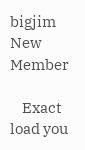bigjim New Member

    Exact load you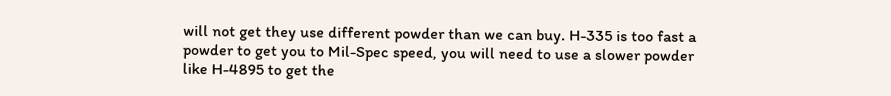will not get they use different powder than we can buy. H-335 is too fast a powder to get you to Mil-Spec speed, you will need to use a slower powder like H-4895 to get the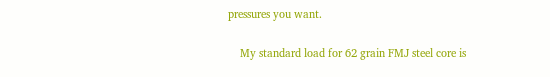pressures you want.

    My standard load for 62 grain FMJ steel core is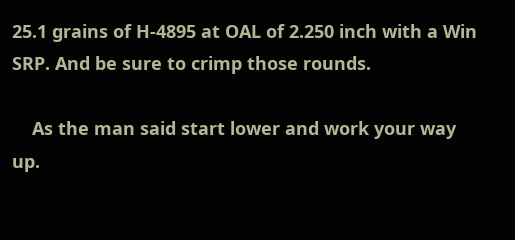25.1 grains of H-4895 at OAL of 2.250 inch with a Win SRP. And be sure to crimp those rounds.

    As the man said start lower and work your way up.